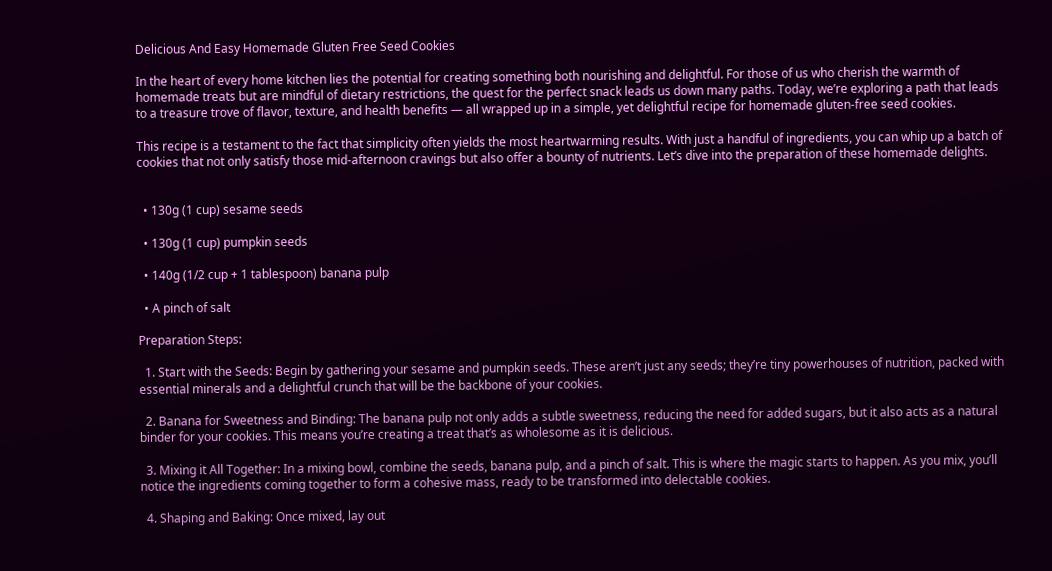Delicious And Easy Homemade Gluten Free Seed Cookies

In the heart of every home kitchen lies the potential for creating something both nourishing and delightful. For those of us who cherish the warmth of homemade treats but are mindful of dietary restrictions, the quest for the perfect snack leads us down many paths. Today, we’re exploring a path that leads to a treasure trove of flavor, texture, and health benefits — all wrapped up in a simple, yet delightful recipe for homemade gluten-free seed cookies.

This recipe is a testament to the fact that simplicity often yields the most heartwarming results. With just a handful of ingredients, you can whip up a batch of cookies that not only satisfy those mid-afternoon cravings but also offer a bounty of nutrients. Let’s dive into the preparation of these homemade delights.


  • 130g (1 cup) sesame seeds

  • 130g (1 cup) pumpkin seeds

  • 140g (1/2 cup + 1 tablespoon) banana pulp

  • A pinch of salt

Preparation Steps:

  1. Start with the Seeds: Begin by gathering your sesame and pumpkin seeds. These aren’t just any seeds; they’re tiny powerhouses of nutrition, packed with essential minerals and a delightful crunch that will be the backbone of your cookies.

  2. Banana for Sweetness and Binding: The banana pulp not only adds a subtle sweetness, reducing the need for added sugars, but it also acts as a natural binder for your cookies. This means you’re creating a treat that’s as wholesome as it is delicious.

  3. Mixing it All Together: In a mixing bowl, combine the seeds, banana pulp, and a pinch of salt. This is where the magic starts to happen. As you mix, you’ll notice the ingredients coming together to form a cohesive mass, ready to be transformed into delectable cookies.

  4. Shaping and Baking: Once mixed, lay out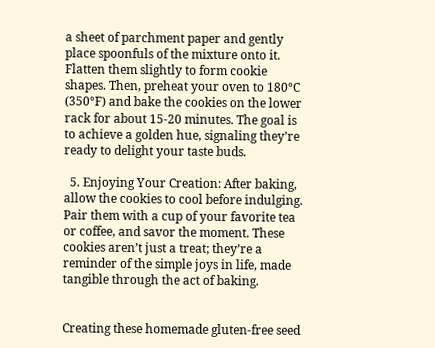a sheet of parchment paper and gently place spoonfuls of the mixture onto it. Flatten them slightly to form cookie shapes. Then, preheat your oven to 180°C (350°F) and bake the cookies on the lower rack for about 15-20 minutes. The goal is to achieve a golden hue, signaling they’re ready to delight your taste buds.

  5. Enjoying Your Creation: After baking, allow the cookies to cool before indulging. Pair them with a cup of your favorite tea or coffee, and savor the moment. These cookies aren’t just a treat; they’re a reminder of the simple joys in life, made tangible through the act of baking.


Creating these homemade gluten-free seed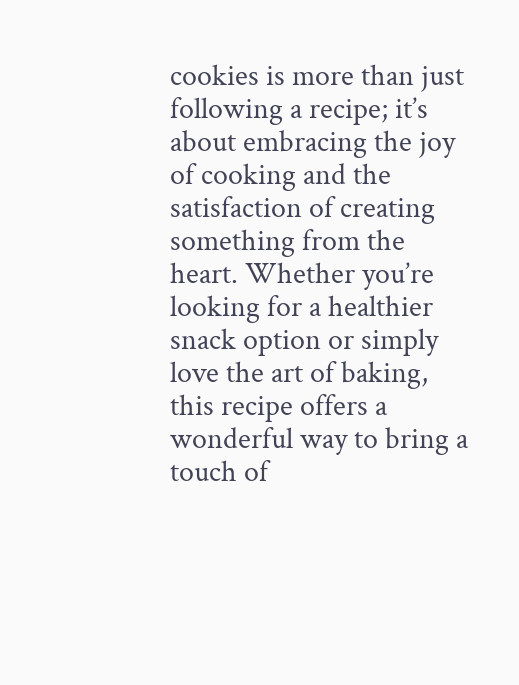cookies is more than just following a recipe; it’s about embracing the joy of cooking and the satisfaction of creating something from the heart. Whether you’re looking for a healthier snack option or simply love the art of baking, this recipe offers a wonderful way to bring a touch of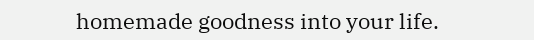homemade goodness into your life.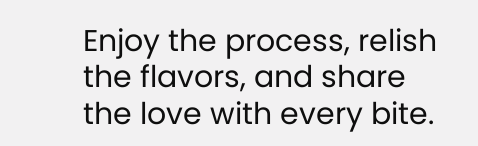Enjoy the process, relish the flavors, and share the love with every bite.